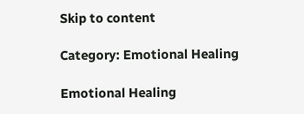Skip to content

Category: Emotional Healing

Emotional Healing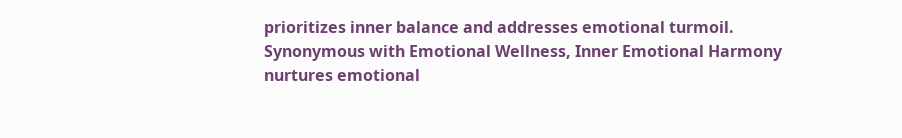prioritizes inner balance and addresses emotional turmoil. Synonymous with Emotional Wellness, Inner Emotional Harmony nurtures emotional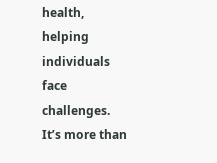health, helping individuals face challenges. It’s more than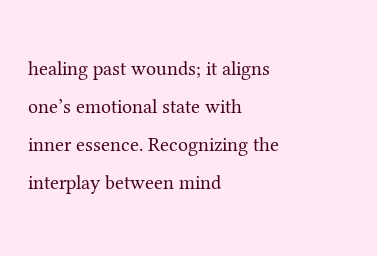healing past wounds; it aligns one’s emotional state with inner essence. Recognizing the interplay between mind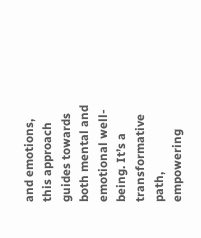and emotions, this approach guides towards both mental and emotional well-being. It’s a transformative path, empowering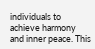individuals to achieve harmony and inner peace. This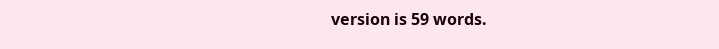version is 59 words.